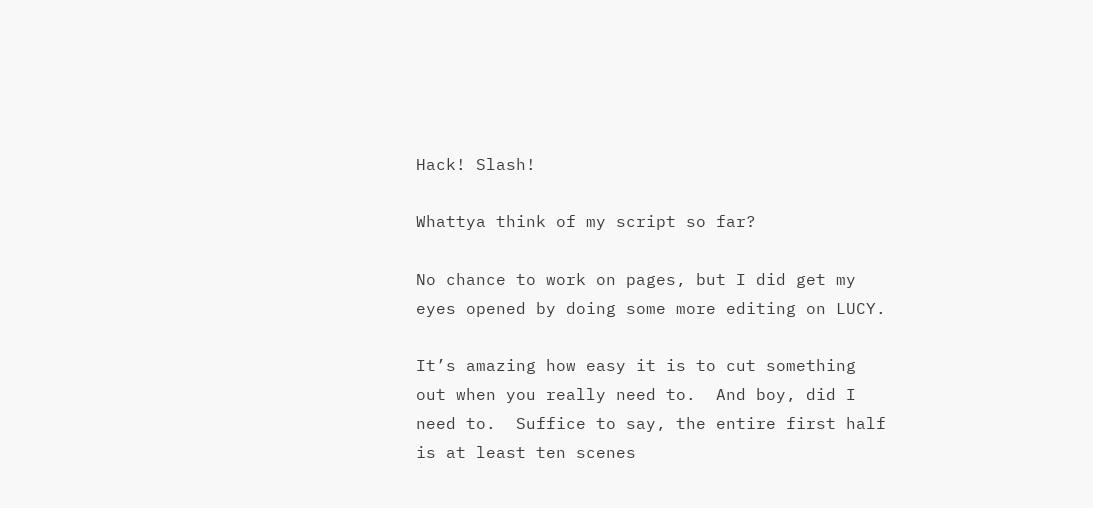Hack! Slash!

Whattya think of my script so far?

No chance to work on pages, but I did get my eyes opened by doing some more editing on LUCY.

It’s amazing how easy it is to cut something out when you really need to.  And boy, did I need to.  Suffice to say, the entire first half is at least ten scenes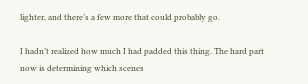lighter, and there’s a few more that could probably go.

I hadn’t realized how much I had padded this thing. The hard part now is determining which scenes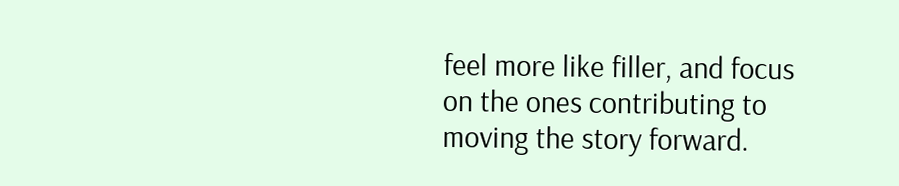feel more like filler, and focus on the ones contributing to moving the story forward.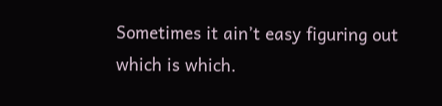Sometimes it ain’t easy figuring out which is which.